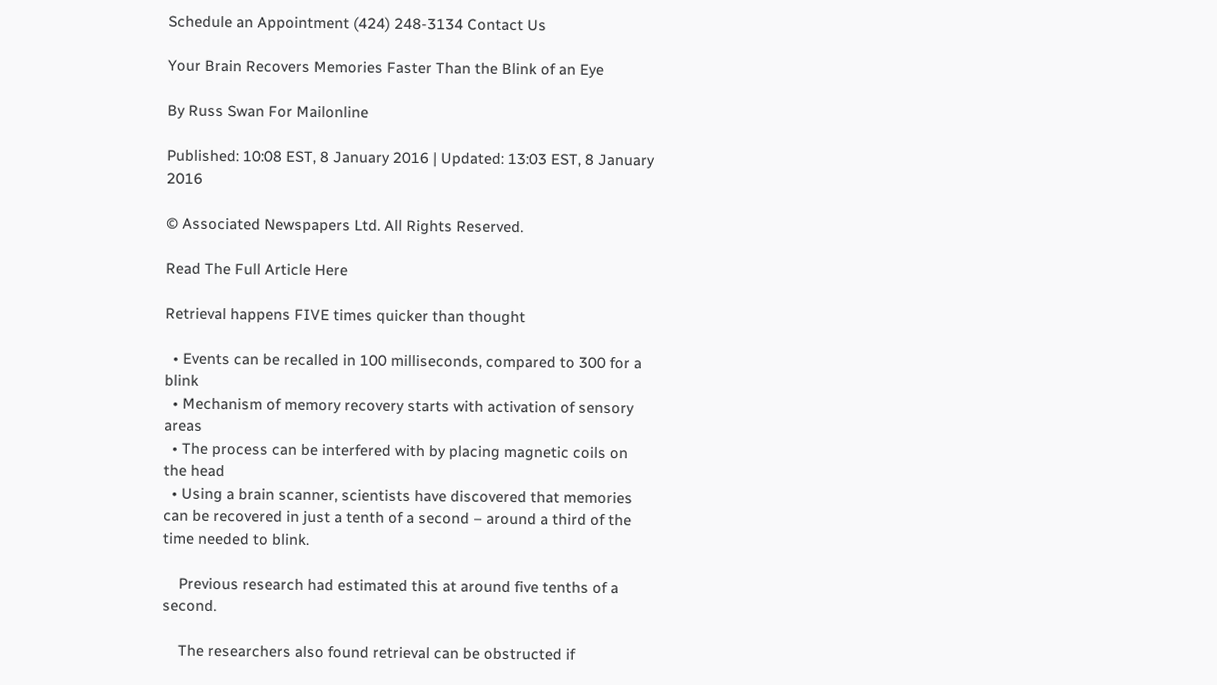Schedule an Appointment (424) 248-3134 Contact Us

Your Brain Recovers Memories Faster Than the Blink of an Eye

By Russ Swan For Mailonline

Published: 10:08 EST, 8 January 2016 | Updated: 13:03 EST, 8 January 2016

© Associated Newspapers Ltd. All Rights Reserved.

Read The Full Article Here

Retrieval happens FIVE times quicker than thought

  • Events can be recalled in 100 milliseconds, compared to 300 for a blink
  • Mechanism of memory recovery starts with activation of sensory areas
  • The process can be interfered with by placing magnetic coils on the head
  • Using a brain scanner, scientists have discovered that memories can be recovered in just a tenth of a second – around a third of the time needed to blink.

    Previous research had estimated this at around five tenths of a second.

    The researchers also found retrieval can be obstructed if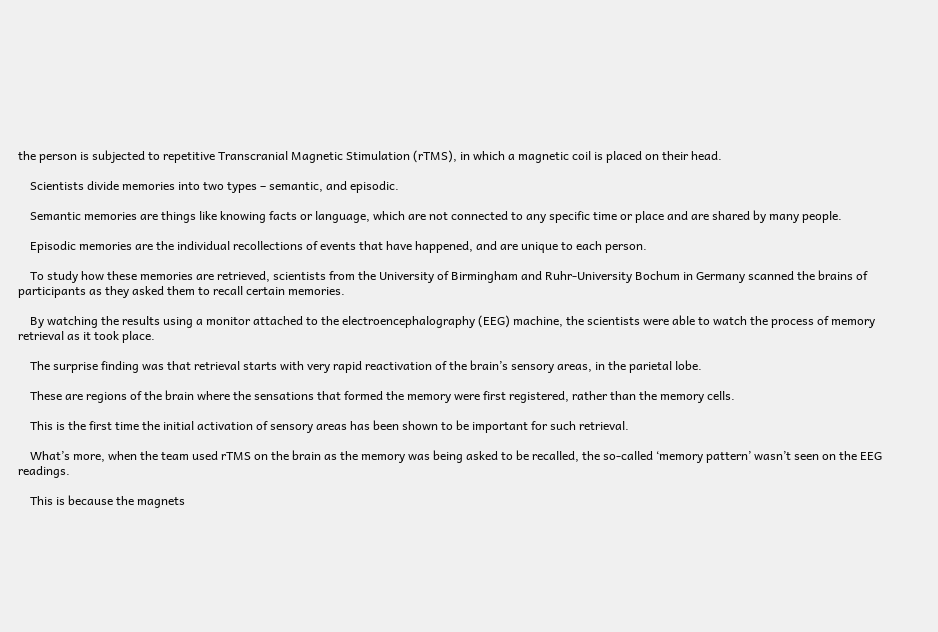the person is subjected to repetitive Transcranial Magnetic Stimulation (rTMS), in which a magnetic coil is placed on their head.

    Scientists divide memories into two types – semantic, and episodic.

    Semantic memories are things like knowing facts or language, which are not connected to any specific time or place and are shared by many people.

    Episodic memories are the individual recollections of events that have happened, and are unique to each person.

    To study how these memories are retrieved, scientists from the University of Birmingham and Ruhr-University Bochum in Germany scanned the brains of participants as they asked them to recall certain memories.

    By watching the results using a monitor attached to the electroencephalography (EEG) machine, the scientists were able to watch the process of memory retrieval as it took place.

    The surprise finding was that retrieval starts with very rapid reactivation of the brain’s sensory areas, in the parietal lobe.

    These are regions of the brain where the sensations that formed the memory were first registered, rather than the memory cells.

    This is the first time the initial activation of sensory areas has been shown to be important for such retrieval.

    What’s more, when the team used rTMS on the brain as the memory was being asked to be recalled, the so-called ‘memory pattern’ wasn’t seen on the EEG readings.

    This is because the magnets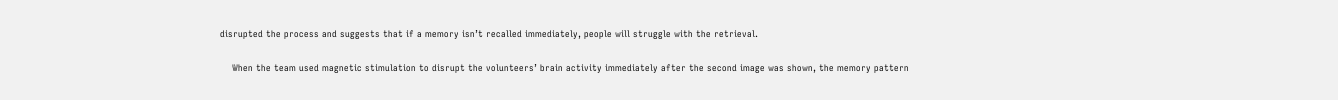disrupted the process and suggests that if a memory isn’t recalled immediately, people will struggle with the retrieval.

    When the team used magnetic stimulation to disrupt the volunteers’ brain activity immediately after the second image was shown, the memory pattern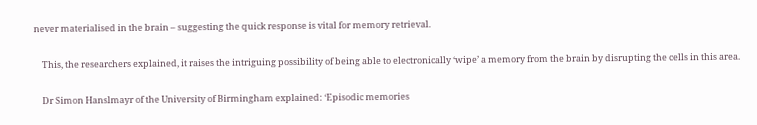never materialised in the brain – suggesting the quick response is vital for memory retrieval.

    This, the researchers explained, it raises the intriguing possibility of being able to electronically ‘wipe’ a memory from the brain by disrupting the cells in this area.

    Dr Simon Hanslmayr of the University of Birmingham explained: ‘Episodic memories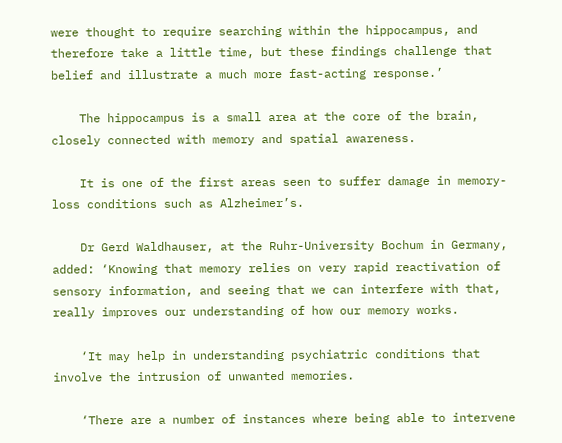were thought to require searching within the hippocampus, and therefore take a little time, but these findings challenge that belief and illustrate a much more fast-acting response.’

    The hippocampus is a small area at the core of the brain, closely connected with memory and spatial awareness.

    It is one of the first areas seen to suffer damage in memory-loss conditions such as Alzheimer’s.

    Dr Gerd Waldhauser, at the Ruhr-University Bochum in Germany, added: ‘Knowing that memory relies on very rapid reactivation of sensory information, and seeing that we can interfere with that, really improves our understanding of how our memory works.

    ‘It may help in understanding psychiatric conditions that involve the intrusion of unwanted memories.

    ‘There are a number of instances where being able to intervene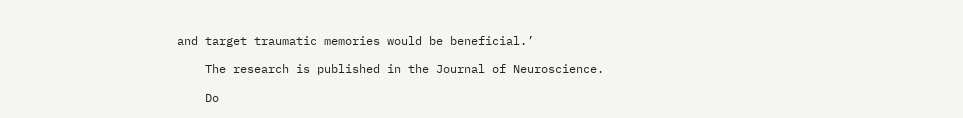and target traumatic memories would be beneficial.’

    The research is published in the Journal of Neuroscience.

    Do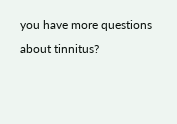you have more questions about tinnitus?